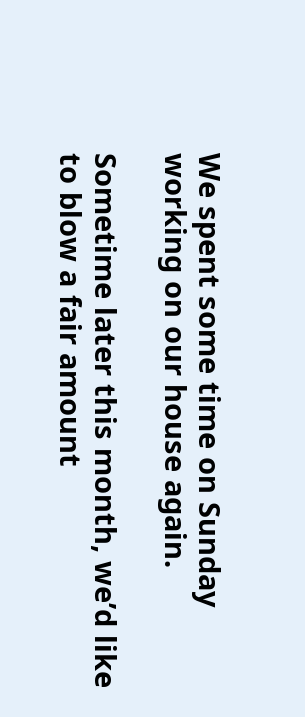We spent some time on Sunday working on our house again.

Sometime later this month, we’d like to blow a fair amount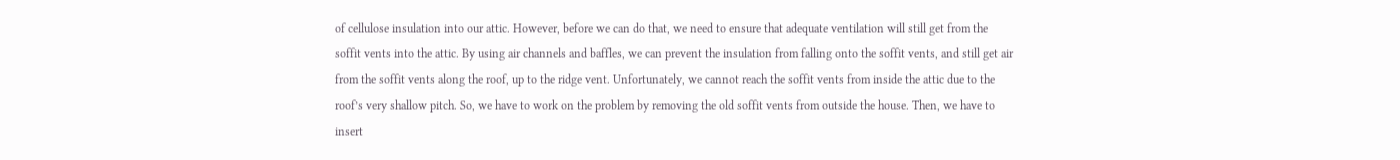of cellulose insulation into our attic. However, before we can do that, we need to ensure that adequate ventilation will still get from the soffit vents into the attic. By using air channels and baffles, we can prevent the insulation from falling onto the soffit vents, and still get air from the soffit vents along the roof, up to the ridge vent. Unfortunately, we cannot reach the soffit vents from inside the attic due to the roof’s very shallow pitch. So, we have to work on the problem by removing the old soffit vents from outside the house. Then, we have to insert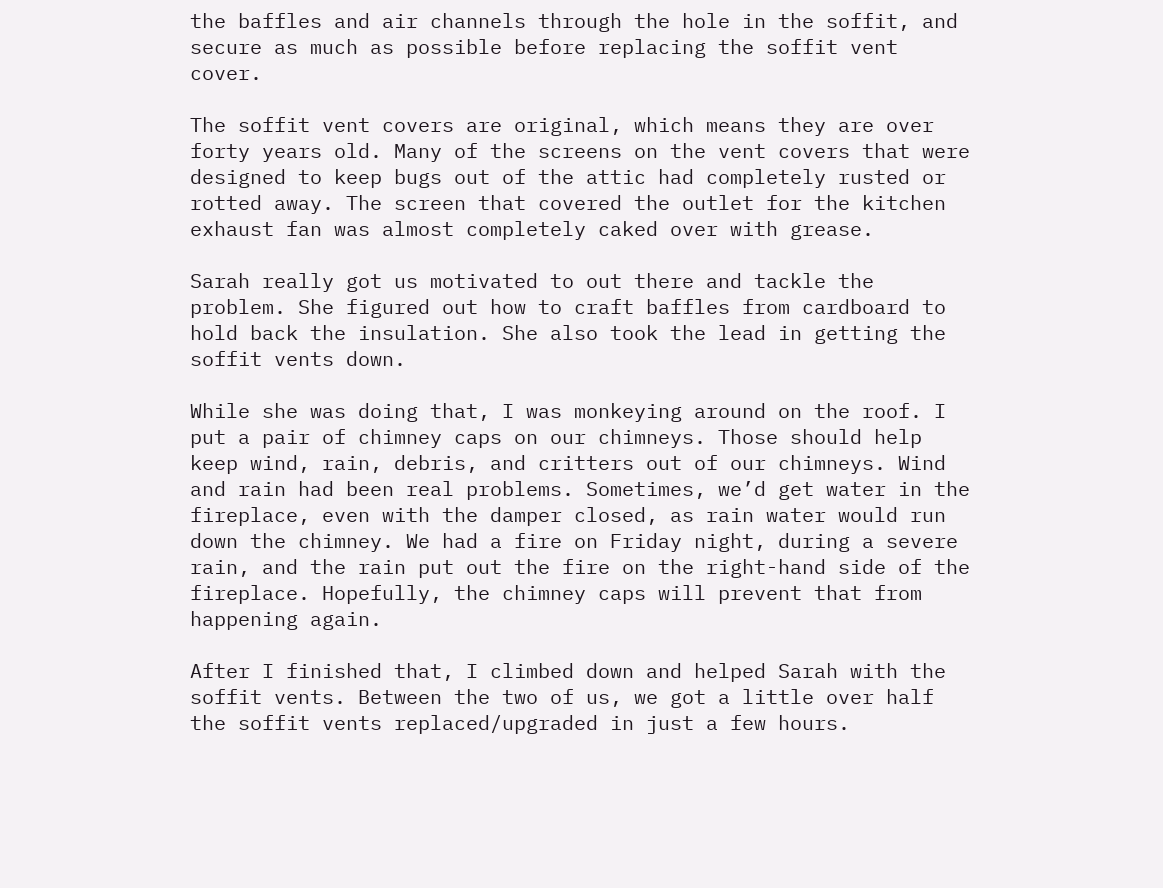the baffles and air channels through the hole in the soffit, and secure as much as possible before replacing the soffit vent cover.

The soffit vent covers are original, which means they are over forty years old. Many of the screens on the vent covers that were designed to keep bugs out of the attic had completely rusted or rotted away. The screen that covered the outlet for the kitchen exhaust fan was almost completely caked over with grease.

Sarah really got us motivated to out there and tackle the problem. She figured out how to craft baffles from cardboard to hold back the insulation. She also took the lead in getting the soffit vents down.

While she was doing that, I was monkeying around on the roof. I put a pair of chimney caps on our chimneys. Those should help keep wind, rain, debris, and critters out of our chimneys. Wind and rain had been real problems. Sometimes, we’d get water in the fireplace, even with the damper closed, as rain water would run down the chimney. We had a fire on Friday night, during a severe rain, and the rain put out the fire on the right-hand side of the fireplace. Hopefully, the chimney caps will prevent that from happening again.

After I finished that, I climbed down and helped Sarah with the soffit vents. Between the two of us, we got a little over half the soffit vents replaced/upgraded in just a few hours.